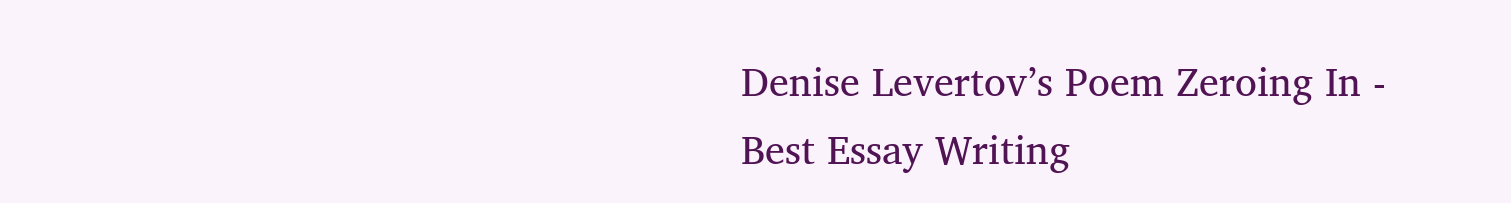Denise Levertov’s Poem Zeroing In - Best Essay Writing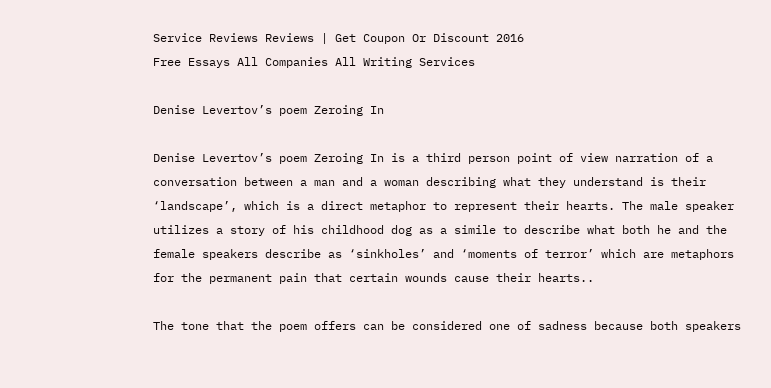Service Reviews Reviews | Get Coupon Or Discount 2016
Free Essays All Companies All Writing Services

Denise Levertov’s poem Zeroing In

Denise Levertov’s poem Zeroing In is a third person point of view narration of a conversation between a man and a woman describing what they understand is their ‘landscape’, which is a direct metaphor to represent their hearts. The male speaker utilizes a story of his childhood dog as a simile to describe what both he and the female speakers describe as ‘sinkholes’ and ‘moments of terror’ which are metaphors for the permanent pain that certain wounds cause their hearts..

The tone that the poem offers can be considered one of sadness because both speakers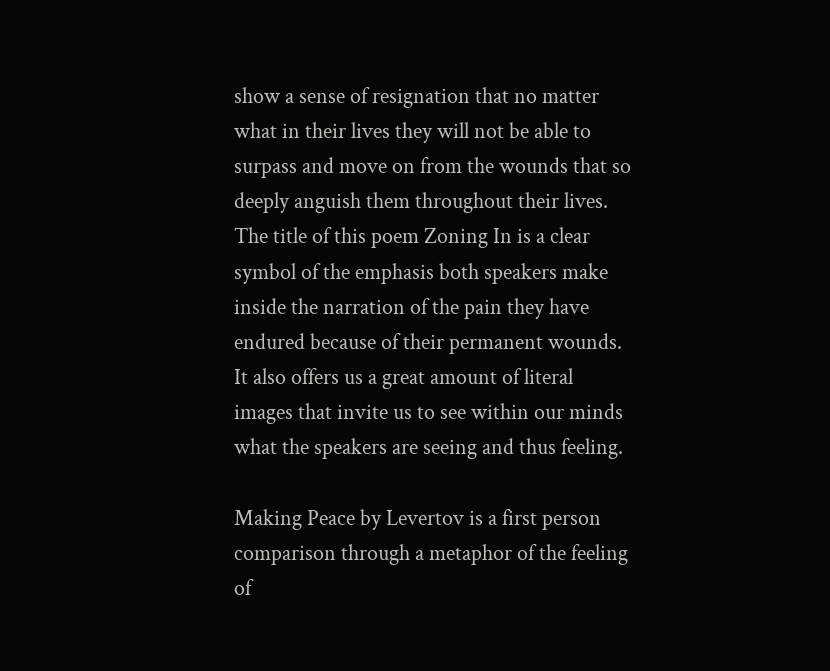show a sense of resignation that no matter what in their lives they will not be able to surpass and move on from the wounds that so deeply anguish them throughout their lives. The title of this poem Zoning In is a clear symbol of the emphasis both speakers make inside the narration of the pain they have endured because of their permanent wounds. It also offers us a great amount of literal images that invite us to see within our minds what the speakers are seeing and thus feeling.

Making Peace by Levertov is a first person comparison through a metaphor of the feeling of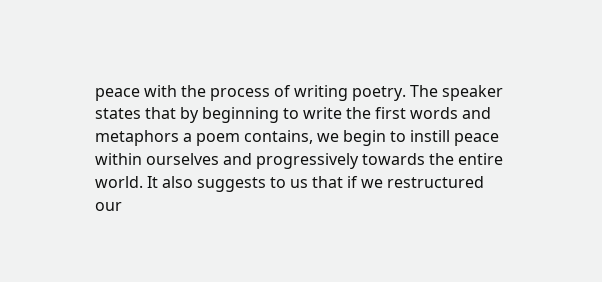peace with the process of writing poetry. The speaker states that by beginning to write the first words and metaphors a poem contains, we begin to instill peace within ourselves and progressively towards the entire world. It also suggests to us that if we restructured our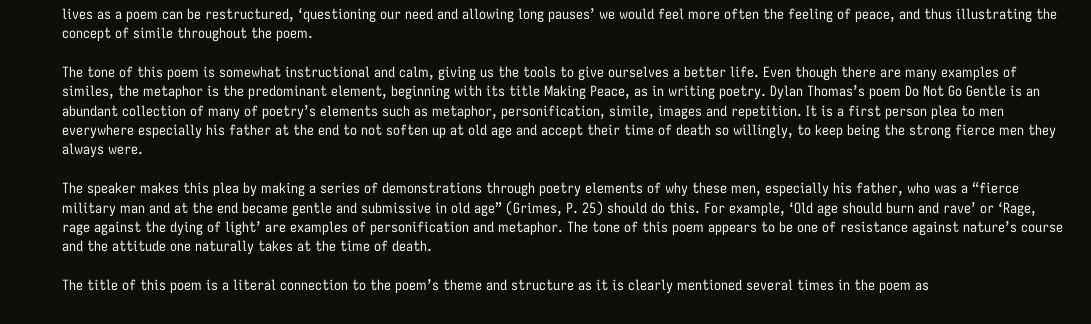lives as a poem can be restructured, ‘questioning our need and allowing long pauses’ we would feel more often the feeling of peace, and thus illustrating the concept of simile throughout the poem.

The tone of this poem is somewhat instructional and calm, giving us the tools to give ourselves a better life. Even though there are many examples of similes, the metaphor is the predominant element, beginning with its title Making Peace, as in writing poetry. Dylan Thomas’s poem Do Not Go Gentle is an abundant collection of many of poetry’s elements such as metaphor, personification, simile, images and repetition. It is a first person plea to men everywhere especially his father at the end to not soften up at old age and accept their time of death so willingly, to keep being the strong fierce men they always were.

The speaker makes this plea by making a series of demonstrations through poetry elements of why these men, especially his father, who was a “fierce military man and at the end became gentle and submissive in old age” (Grimes, P. 25) should do this. For example, ‘Old age should burn and rave’ or ‘Rage, rage against the dying of light’ are examples of personification and metaphor. The tone of this poem appears to be one of resistance against nature’s course and the attitude one naturally takes at the time of death.

The title of this poem is a literal connection to the poem’s theme and structure as it is clearly mentioned several times in the poem as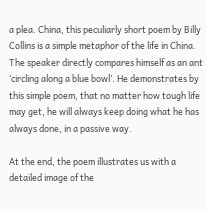a plea. China, this peculiarly short poem by Billy Collins is a simple metaphor of the life in China. The speaker directly compares himself as an ant ‘circling along a blue bowl’. He demonstrates by this simple poem, that no matter how tough life may get, he will always keep doing what he has always done, in a passive way.

At the end, the poem illustrates us with a detailed image of the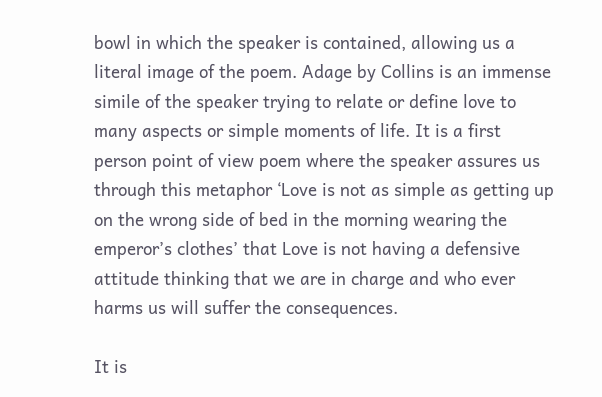bowl in which the speaker is contained, allowing us a literal image of the poem. Adage by Collins is an immense simile of the speaker trying to relate or define love to many aspects or simple moments of life. It is a first person point of view poem where the speaker assures us through this metaphor ‘Love is not as simple as getting up on the wrong side of bed in the morning wearing the emperor’s clothes’ that Love is not having a defensive attitude thinking that we are in charge and who ever harms us will suffer the consequences.

It is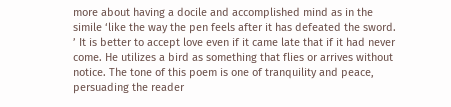more about having a docile and accomplished mind as in the simile ‘like the way the pen feels after it has defeated the sword. ’ It is better to accept love even if it came late that if it had never come. He utilizes a bird as something that flies or arrives without notice. The tone of this poem is one of tranquility and peace, persuading the reader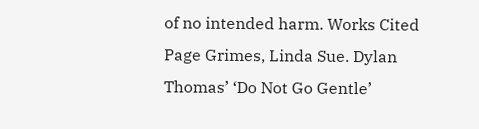of no intended harm. Works Cited Page Grimes, Linda Sue. Dylan Thomas’ ‘Do Not Go Gentle’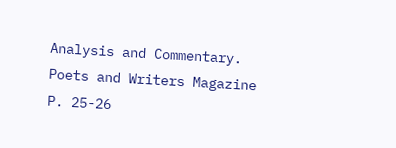Analysis and Commentary. Poets and Writers Magazine P. 25-26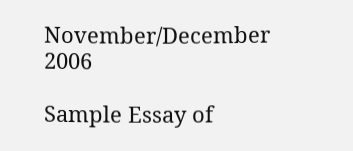November/December 2006

Sample Essay of